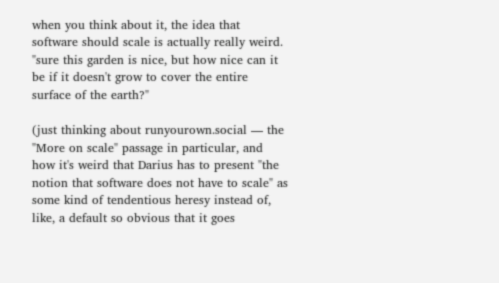when you think about it, the idea that software should scale is actually really weird. "sure this garden is nice, but how nice can it be if it doesn't grow to cover the entire surface of the earth?"

(just thinking about runyourown.social — the "More on scale" passage in particular, and how it's weird that Darius has to present "the notion that software does not have to scale" as some kind of tendentious heresy instead of, like, a default so obvious that it goes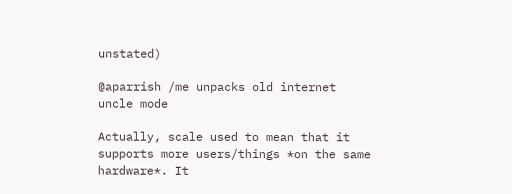unstated)

@aparrish /me unpacks old internet uncle mode

Actually, scale used to mean that it supports more users/things *on the same hardware*. It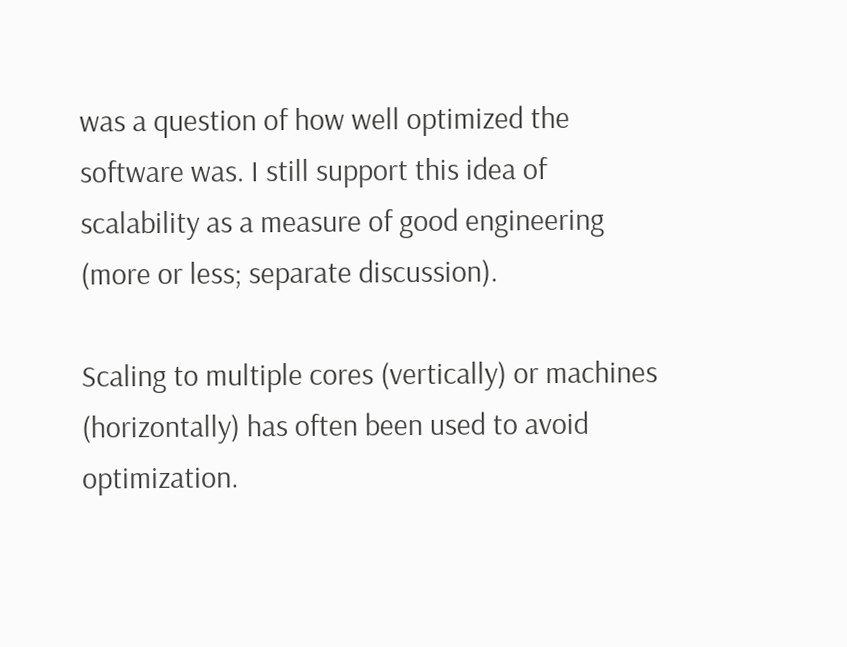was a question of how well optimized the software was. I still support this idea of scalability as a measure of good engineering (more or less; separate discussion).

Scaling to multiple cores (vertically) or machines (horizontally) has often been used to avoid optimization.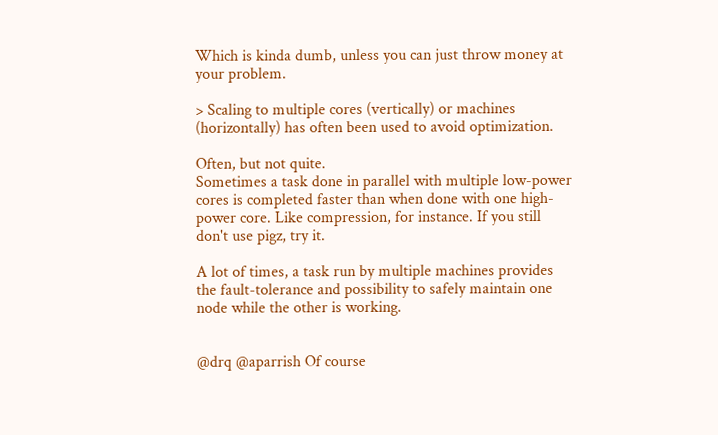Which is kinda dumb, unless you can just throw money at your problem.

> Scaling to multiple cores (vertically) or machines (horizontally) has often been used to avoid optimization.

Often, but not quite.
Sometimes a task done in parallel with multiple low-power cores is completed faster than when done with one high-power core. Like compression, for instance. If you still don't use pigz, try it.

A lot of times, a task run by multiple machines provides the fault-tolerance and possibility to safely maintain one node while the other is working.


@drq @aparrish Of course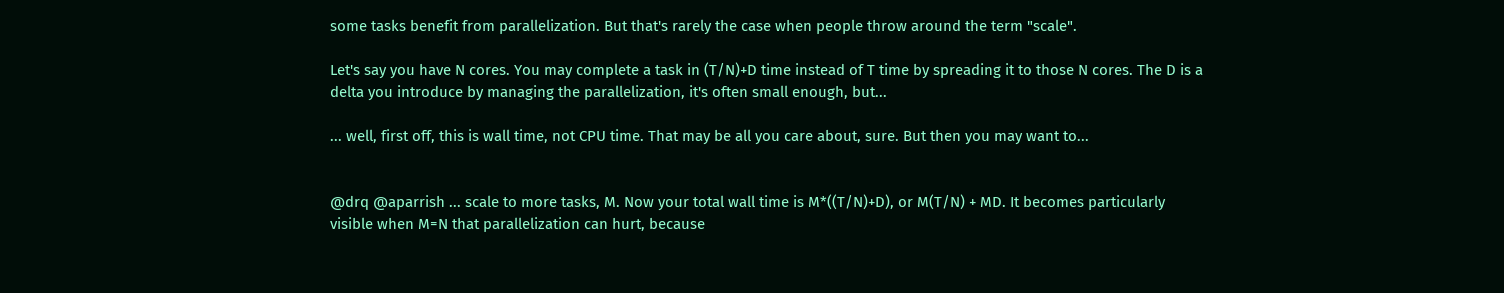some tasks benefit from parallelization. But that's rarely the case when people throw around the term "scale".

Let's say you have N cores. You may complete a task in (T/N)+D time instead of T time by spreading it to those N cores. The D is a delta you introduce by managing the parallelization, it's often small enough, but...

... well, first off, this is wall time, not CPU time. That may be all you care about, sure. But then you may want to...


@drq @aparrish ... scale to more tasks, M. Now your total wall time is M*((T/N)+D), or M(T/N) + MD. It becomes particularly visible when M=N that parallelization can hurt, because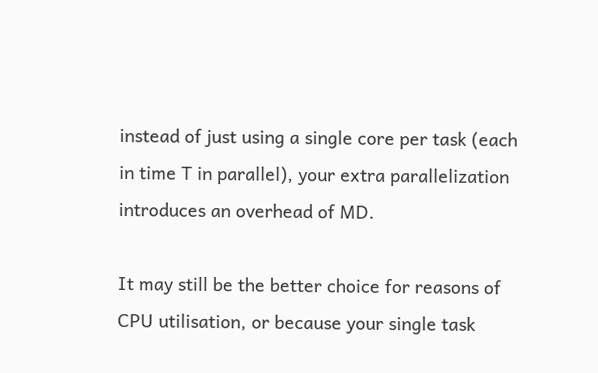instead of just using a single core per task (each in time T in parallel), your extra parallelization introduces an overhead of MD.

It may still be the better choice for reasons of CPU utilisation, or because your single task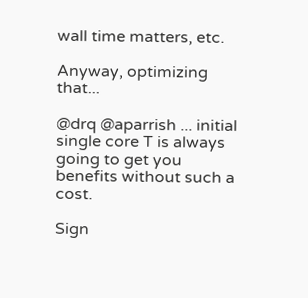wall time matters, etc.

Anyway, optimizing that...

@drq @aparrish ... initial single core T is always going to get you benefits without such a cost.

Sign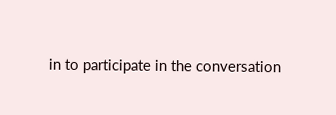in to participate in the conversation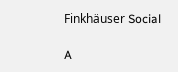Finkhäuser Social

A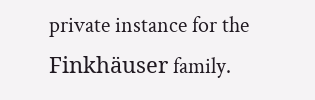private instance for the Finkhäuser family.